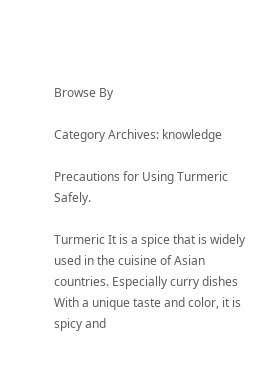Browse By

Category Archives: knowledge

Precautions for Using Turmeric Safely.

Turmeric It is a spice that is widely used in the cuisine of Asian countries. Especially curry dishes With a unique taste and color, it is spicy and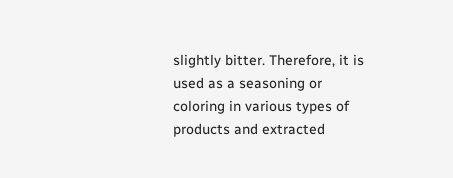slightly bitter. Therefore, it is used as a seasoning or coloring in various types of products and extracted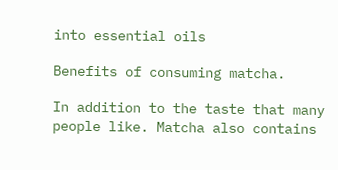into essential oils

Benefits of consuming matcha.

In addition to the taste that many people like. Matcha also contains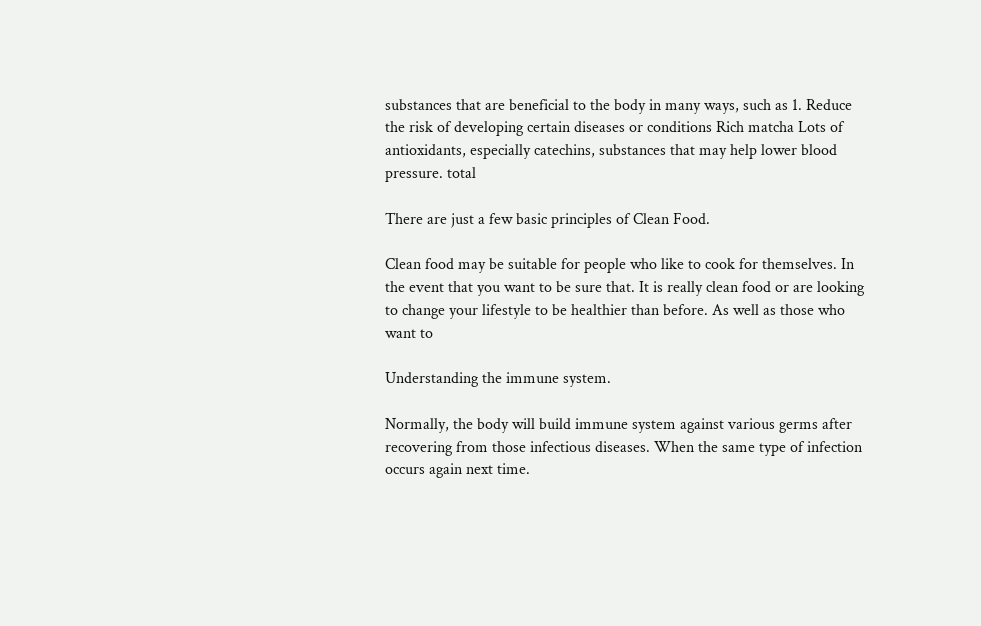substances that are beneficial to the body in many ways, such as 1. Reduce the risk of developing certain diseases or conditions Rich matcha Lots of antioxidants, especially catechins, substances that may help lower blood pressure. total

There are just a few basic principles of Clean Food.

Clean food may be suitable for people who like to cook for themselves. In the event that you want to be sure that. It is really clean food or are looking to change your lifestyle to be healthier than before. As well as those who want to

Understanding the immune system.

Normally, the body will build immune system against various germs after recovering from those infectious diseases. When the same type of infection occurs again next time.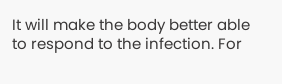It will make the body better able to respond to the infection. For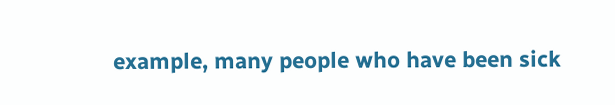example, many people who have been sick